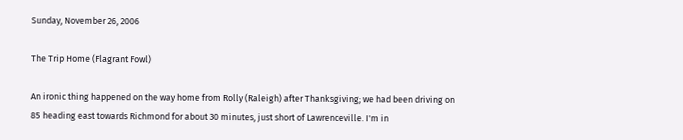Sunday, November 26, 2006

The Trip Home (Flagrant Fowl)

An ironic thing happened on the way home from Rolly (Raleigh) after Thanksgiving; we had been driving on 85 heading east towards Richmond for about 30 minutes, just short of Lawrenceville. I'm in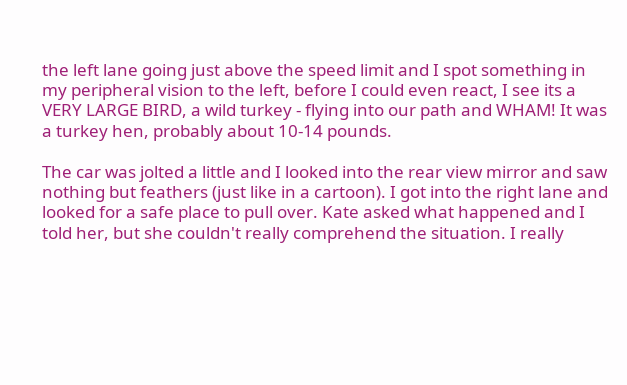the left lane going just above the speed limit and I spot something in my peripheral vision to the left, before I could even react, I see its a VERY LARGE BIRD, a wild turkey - flying into our path and WHAM! It was a turkey hen, probably about 10-14 pounds.

The car was jolted a little and I looked into the rear view mirror and saw nothing but feathers (just like in a cartoon). I got into the right lane and looked for a safe place to pull over. Kate asked what happened and I told her, but she couldn't really comprehend the situation. I really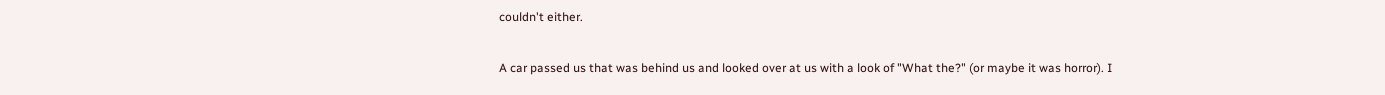couldn't either.

A car passed us that was behind us and looked over at us with a look of "What the?" (or maybe it was horror). I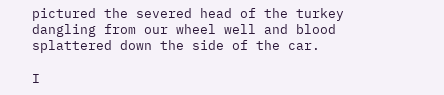pictured the severed head of the turkey dangling from our wheel well and blood splattered down the side of the car.

I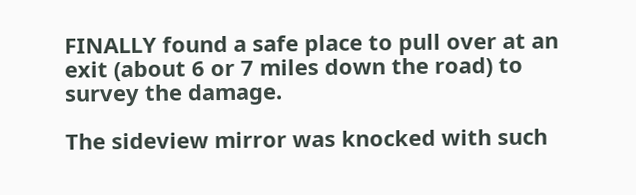FINALLY found a safe place to pull over at an exit (about 6 or 7 miles down the road) to survey the damage.

The sideview mirror was knocked with such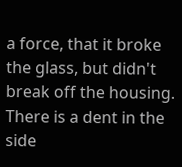a force, that it broke the glass, but didn't break off the housing. There is a dent in the side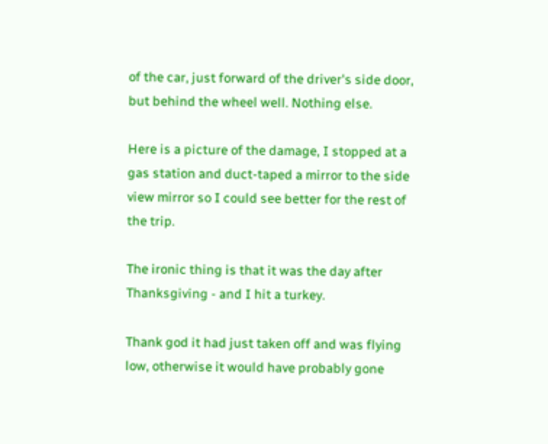of the car, just forward of the driver's side door, but behind the wheel well. Nothing else.

Here is a picture of the damage, I stopped at a gas station and duct-taped a mirror to the side view mirror so I could see better for the rest of the trip.

The ironic thing is that it was the day after Thanksgiving - and I hit a turkey.

Thank god it had just taken off and was flying low, otherwise it would have probably gone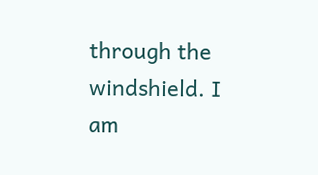through the windshield. I am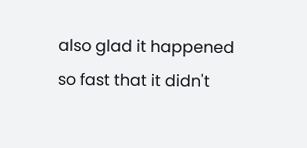also glad it happened so fast that it didn't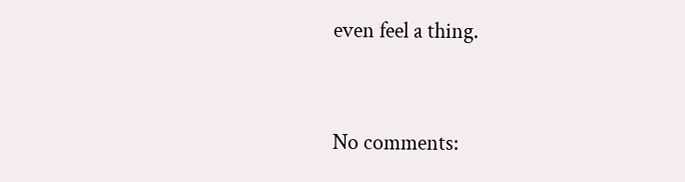even feel a thing.


No comments: